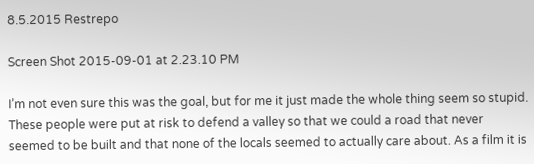8.5.2015 Restrepo

Screen Shot 2015-09-01 at 2.23.10 PM

I’m not even sure this was the goal, but for me it just made the whole thing seem so stupid. These people were put at risk to defend a valley so that we could a road that never seemed to be built and that none of the locals seemed to actually care about. As a film it is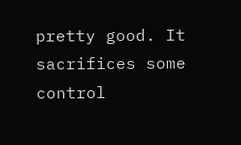pretty good. It sacrifices some control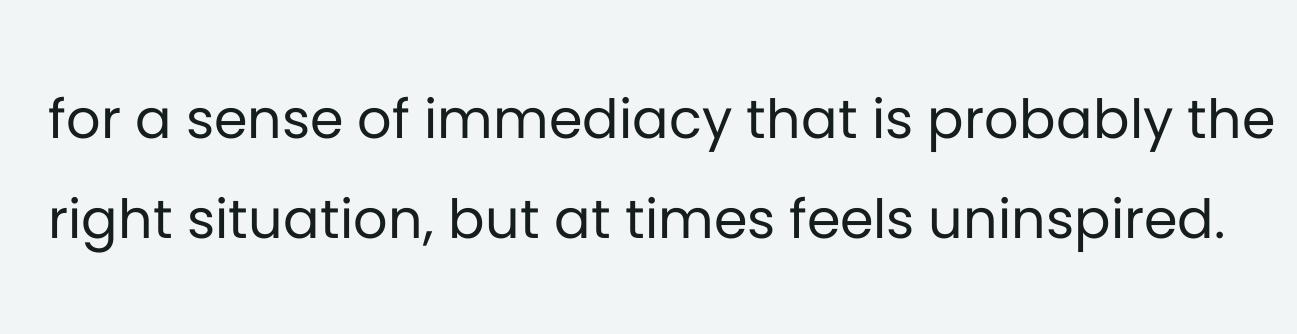for a sense of immediacy that is probably the right situation, but at times feels uninspired.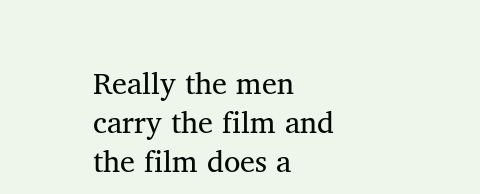Really the men carry the film and the film does a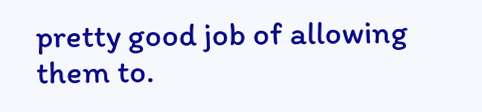pretty good job of allowing them to.